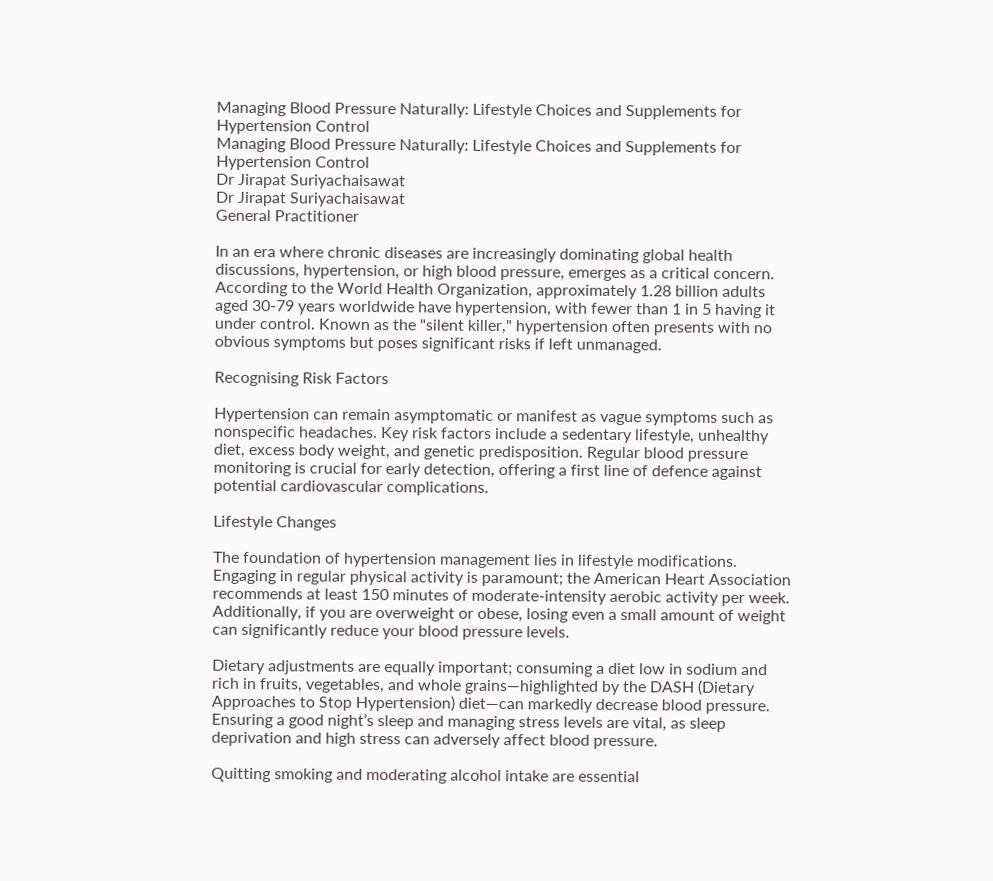Managing Blood Pressure Naturally: Lifestyle Choices and Supplements for Hypertension Control
Managing Blood Pressure Naturally: Lifestyle Choices and Supplements for Hypertension Control
Dr Jirapat Suriyachaisawat
Dr Jirapat Suriyachaisawat
General Practitioner

In an era where chronic diseases are increasingly dominating global health discussions, hypertension, or high blood pressure, emerges as a critical concern. According to the World Health Organization, approximately 1.28 billion adults aged 30-79 years worldwide have hypertension, with fewer than 1 in 5 having it under control. Known as the "silent killer," hypertension often presents with no obvious symptoms but poses significant risks if left unmanaged.

Recognising Risk Factors

Hypertension can remain asymptomatic or manifest as vague symptoms such as nonspecific headaches. Key risk factors include a sedentary lifestyle, unhealthy diet, excess body weight, and genetic predisposition. Regular blood pressure monitoring is crucial for early detection, offering a first line of defence against potential cardiovascular complications.

Lifestyle Changes

The foundation of hypertension management lies in lifestyle modifications. Engaging in regular physical activity is paramount; the American Heart Association recommends at least 150 minutes of moderate-intensity aerobic activity per week. Additionally, if you are overweight or obese, losing even a small amount of weight can significantly reduce your blood pressure levels.

Dietary adjustments are equally important; consuming a diet low in sodium and rich in fruits, vegetables, and whole grains—highlighted by the DASH (Dietary Approaches to Stop Hypertension) diet—can markedly decrease blood pressure. Ensuring a good night’s sleep and managing stress levels are vital, as sleep deprivation and high stress can adversely affect blood pressure.

Quitting smoking and moderating alcohol intake are essential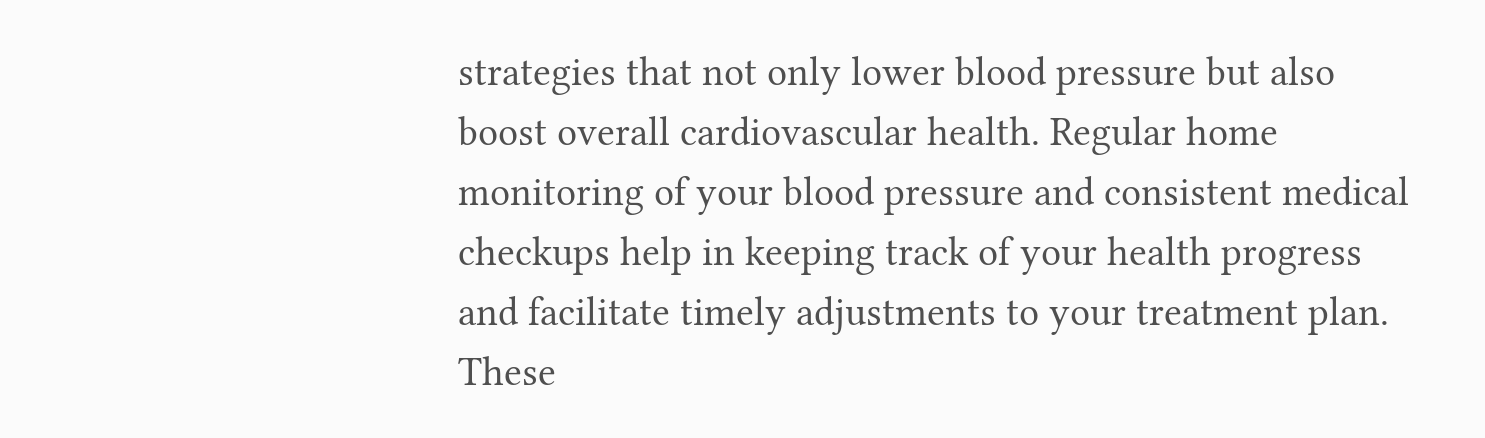strategies that not only lower blood pressure but also boost overall cardiovascular health. Regular home monitoring of your blood pressure and consistent medical checkups help in keeping track of your health progress and facilitate timely adjustments to your treatment plan. These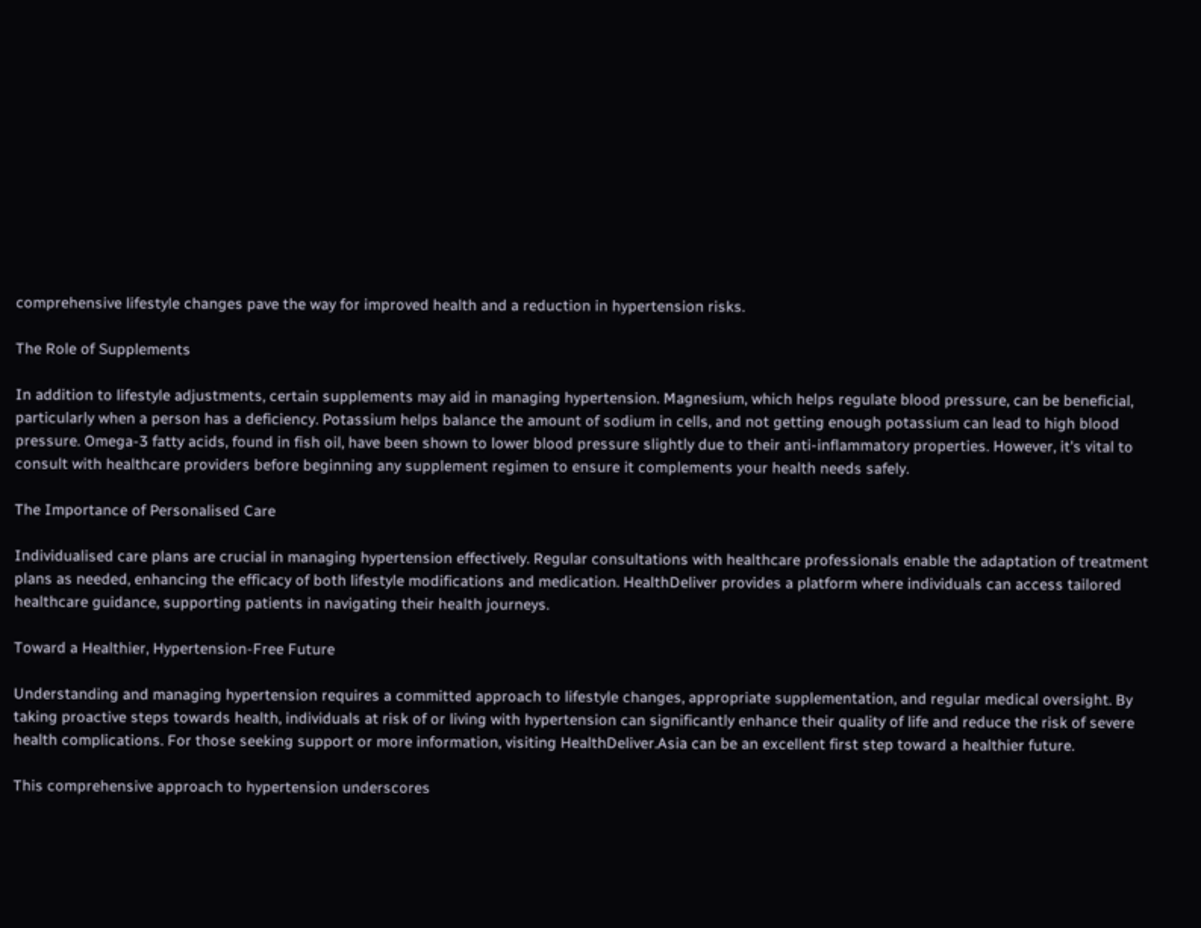comprehensive lifestyle changes pave the way for improved health and a reduction in hypertension risks.

The Role of Supplements

In addition to lifestyle adjustments, certain supplements may aid in managing hypertension. Magnesium, which helps regulate blood pressure, can be beneficial, particularly when a person has a deficiency. Potassium helps balance the amount of sodium in cells, and not getting enough potassium can lead to high blood pressure. Omega-3 fatty acids, found in fish oil, have been shown to lower blood pressure slightly due to their anti-inflammatory properties. However, it's vital to consult with healthcare providers before beginning any supplement regimen to ensure it complements your health needs safely.

The Importance of Personalised Care

Individualised care plans are crucial in managing hypertension effectively. Regular consultations with healthcare professionals enable the adaptation of treatment plans as needed, enhancing the efficacy of both lifestyle modifications and medication. HealthDeliver provides a platform where individuals can access tailored healthcare guidance, supporting patients in navigating their health journeys.

Toward a Healthier, Hypertension-Free Future

Understanding and managing hypertension requires a committed approach to lifestyle changes, appropriate supplementation, and regular medical oversight. By taking proactive steps towards health, individuals at risk of or living with hypertension can significantly enhance their quality of life and reduce the risk of severe health complications. For those seeking support or more information, visiting HealthDeliver.Asia can be an excellent first step toward a healthier future.

This comprehensive approach to hypertension underscores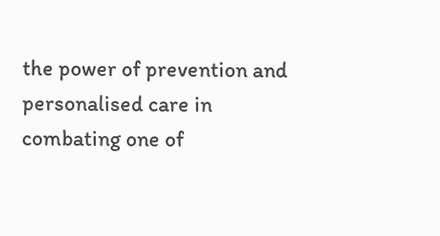the power of prevention and personalised care in combating one of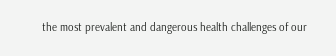the most prevalent and dangerous health challenges of our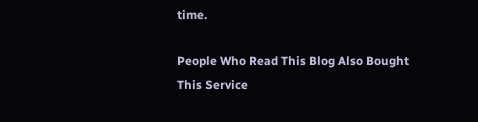time.

People Who Read This Blog Also Bought This Service